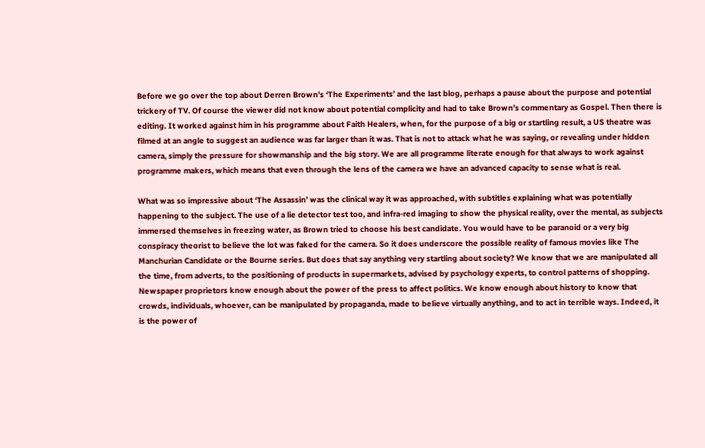Before we go over the top about Derren Brown’s ‘The Experiments’ and the last blog, perhaps a pause about the purpose and potential trickery of TV. Of course the viewer did not know about potential complicity and had to take Brown’s commentary as Gospel. Then there is editing. It worked against him in his programme about Faith Healers, when, for the purpose of a big or startling result, a US theatre was filmed at an angle to suggest an audience was far larger than it was. That is not to attack what he was saying, or revealing under hidden camera, simply the pressure for showmanship and the big story. We are all programme literate enough for that always to work against programme makers, which means that even through the lens of the camera we have an advanced capacity to sense what is real.

What was so impressive about ‘The Assassin’ was the clinical way it was approached, with subtitles explaining what was potentially happening to the subject. The use of a lie detector test too, and infra-red imaging to show the physical reality, over the mental, as subjects immersed themselves in freezing water, as Brown tried to choose his best candidate. You would have to be paranoid or a very big conspiracy theorist to believe the lot was faked for the camera. So it does underscore the possible reality of famous movies like The Manchurian Candidate or the Bourne series. But does that say anything very startling about society? We know that we are manipulated all the time, from adverts, to the positioning of products in supermarkets, advised by psychology experts, to control patterns of shopping. Newspaper proprietors know enough about the power of the press to affect politics. We know enough about history to know that crowds, individuals, whoever, can be manipulated by propaganda, made to believe virtually anything, and to act in terrible ways. Indeed, it is the power of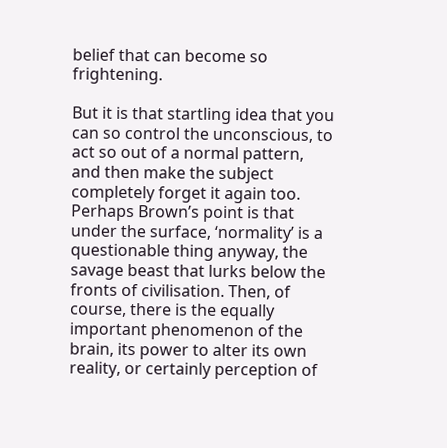belief that can become so frightening.

But it is that startling idea that you can so control the unconscious, to act so out of a normal pattern, and then make the subject completely forget it again too. Perhaps Brown’s point is that under the surface, ‘normality’ is a questionable thing anyway, the savage beast that lurks below the fronts of civilisation. Then, of course, there is the equally important phenomenon of the brain, its power to alter its own reality, or certainly perception of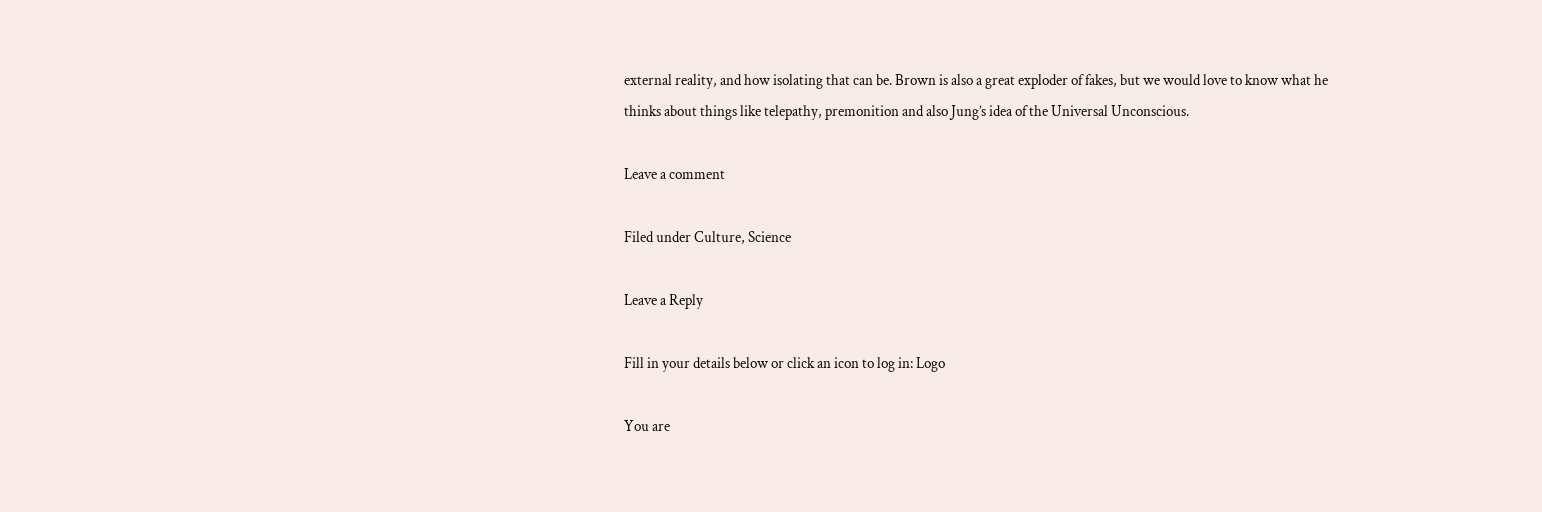external reality, and how isolating that can be. Brown is also a great exploder of fakes, but we would love to know what he thinks about things like telepathy, premonition and also Jung’s idea of the Universal Unconscious.

Leave a comment

Filed under Culture, Science

Leave a Reply

Fill in your details below or click an icon to log in: Logo

You are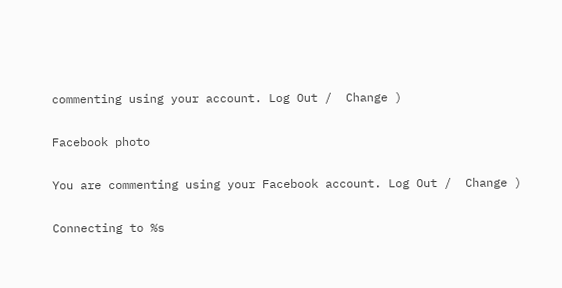commenting using your account. Log Out /  Change )

Facebook photo

You are commenting using your Facebook account. Log Out /  Change )

Connecting to %s